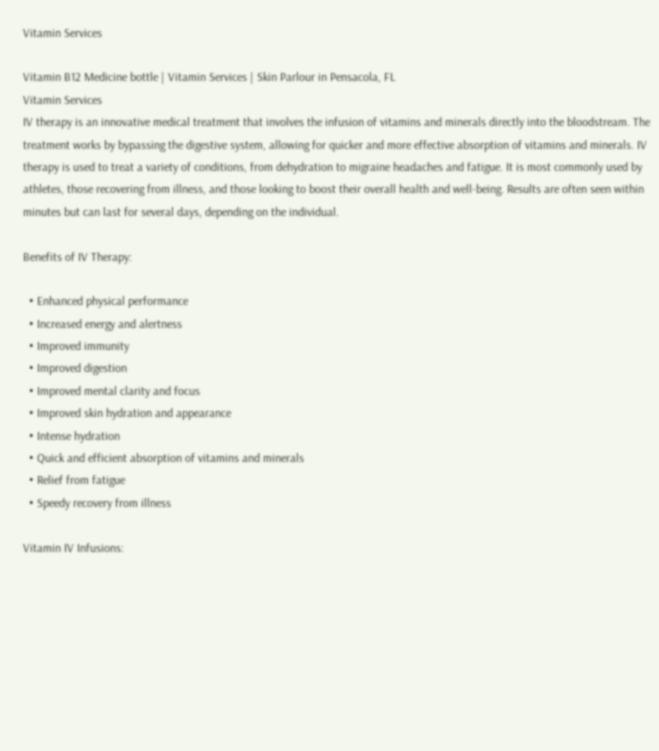Vitamin Services

Vitamin B12 Medicine bottle | Vitamin Services | Skin Parlour in Pensacola, FL
Vitamin Services
IV therapy is an innovative medical treatment that involves the infusion of vitamins and minerals directly into the bloodstream. The treatment works by bypassing the digestive system, allowing for quicker and more effective absorption of vitamins and minerals. IV therapy is used to treat a variety of conditions, from dehydration to migraine headaches and fatigue. It is most commonly used by athletes, those recovering from illness, and those looking to boost their overall health and well-being. Results are often seen within minutes but can last for several days, depending on the individual.

Benefits of IV Therapy:

  • Enhanced physical performance
  • Increased energy and alertness
  • Improved immunity
  • Improved digestion
  • Improved mental clarity and focus
  • Improved skin hydration and appearance
  • Intense hydration
  • Quick and efficient absorption of vitamins and minerals
  • Relief from fatigue
  • Speedy recovery from illness

Vitamin IV Infusions: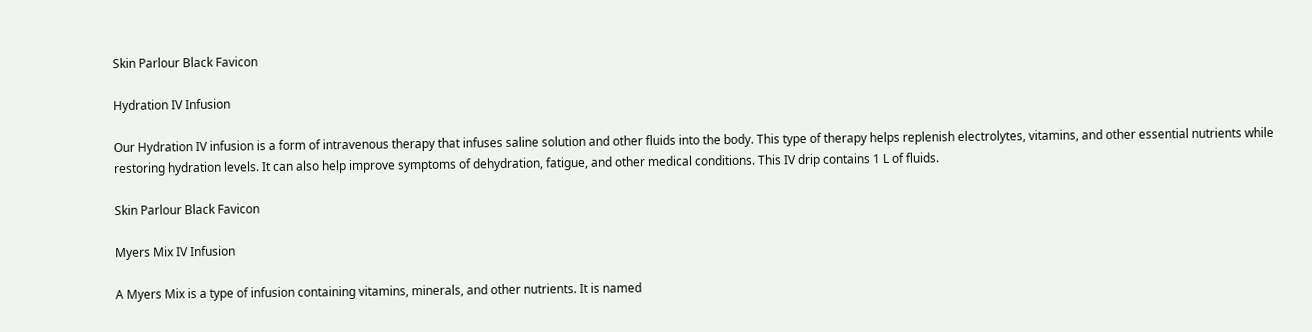Skin Parlour Black Favicon

Hydration IV Infusion

Our Hydration IV infusion is a form of intravenous therapy that infuses saline solution and other fluids into the body. This type of therapy helps replenish electrolytes, vitamins, and other essential nutrients while restoring hydration levels. It can also help improve symptoms of dehydration, fatigue, and other medical conditions. This IV drip contains 1 L of fluids.

Skin Parlour Black Favicon

Myers Mix IV Infusion

A Myers Mix is a type of infusion containing vitamins, minerals, and other nutrients. It is named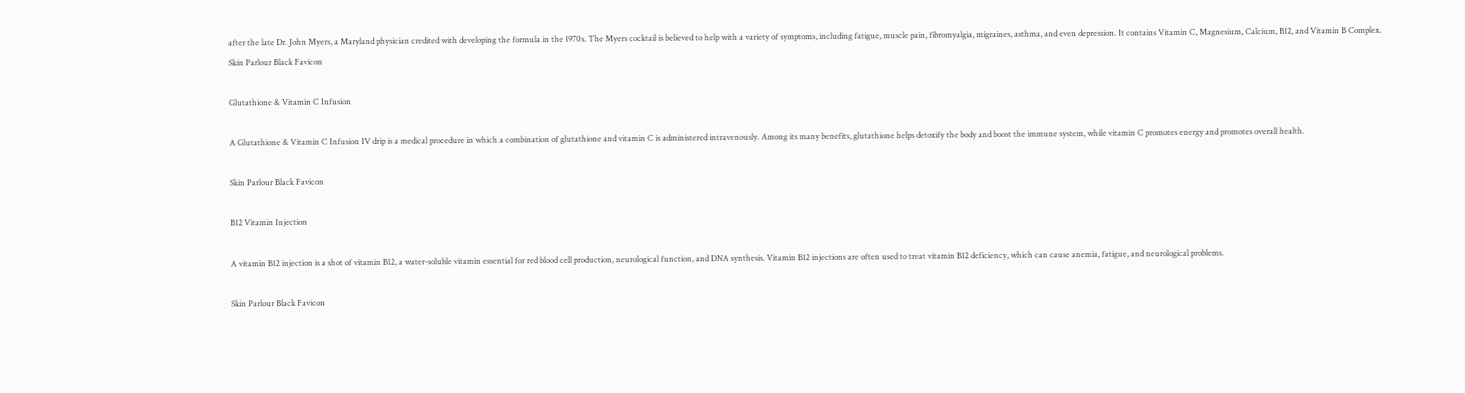after the late Dr. John Myers, a Maryland physician credited with developing the formula in the 1970s. The Myers cocktail is believed to help with a variety of symptoms, including fatigue, muscle pain, fibromyalgia, migraines, asthma, and even depression. It contains Vitamin C, Magnesium, Calcium, B12, and Vitamin B Complex.
Skin Parlour Black Favicon

Glutathione & Vitamin C Infusion

A Glutathione & Vitamin C Infusion IV drip is a medical procedure in which a combination of glutathione and vitamin C is administered intravenously. Among its many benefits, glutathione helps detoxify the body and boost the immune system, while vitamin C promotes energy and promotes overall health.

Skin Parlour Black Favicon

B12 Vitamin Injection

A vitamin B12 injection is a shot of vitamin B12, a water-soluble vitamin essential for red blood cell production, neurological function, and DNA synthesis. Vitamin B12 injections are often used to treat vitamin B12 deficiency, which can cause anemia, fatigue, and neurological problems.

Skin Parlour Black Favicon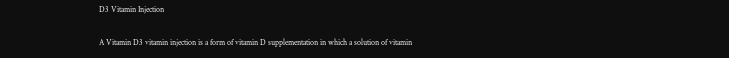D3 Vitamin Injection

A Vitamin D3 vitamin injection is a form of vitamin D supplementation in which a solution of vitamin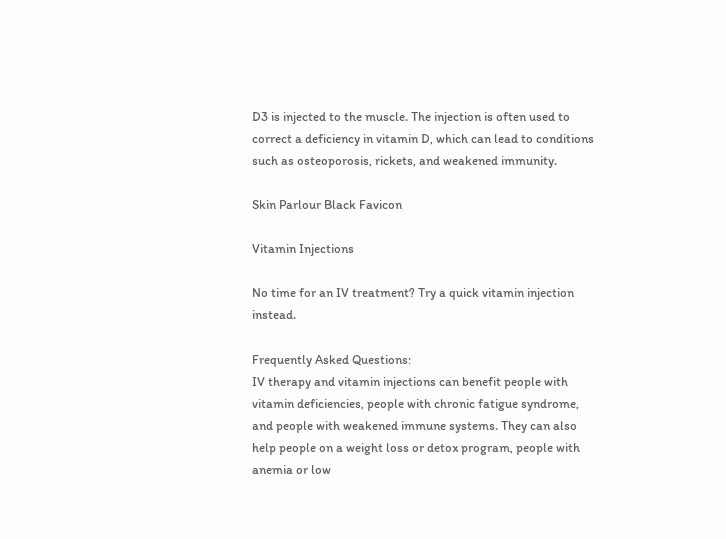D3 is injected to the muscle. The injection is often used to correct a deficiency in vitamin D, which can lead to conditions such as osteoporosis, rickets, and weakened immunity.

Skin Parlour Black Favicon

Vitamin Injections

No time for an IV treatment? Try a quick vitamin injection instead.

Frequently Asked Questions:
IV therapy and vitamin injections can benefit people with vitamin deficiencies, people with chronic fatigue syndrome, and people with weakened immune systems. They can also help people on a weight loss or detox program, people with anemia or low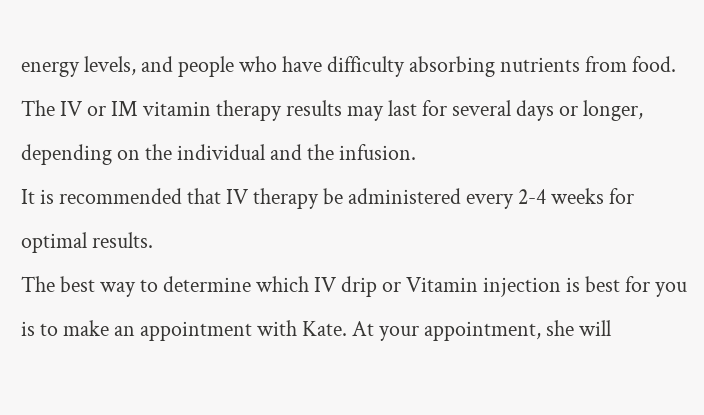energy levels, and people who have difficulty absorbing nutrients from food.
The IV or IM vitamin therapy results may last for several days or longer, depending on the individual and the infusion.
It is recommended that IV therapy be administered every 2-4 weeks for optimal results.
The best way to determine which IV drip or Vitamin injection is best for you is to make an appointment with Kate. At your appointment, she will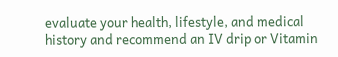evaluate your health, lifestyle, and medical history and recommend an IV drip or Vitamin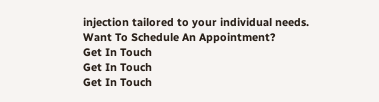injection tailored to your individual needs.
Want To Schedule An Appointment?
Get In Touch
Get In Touch
Get In Touch